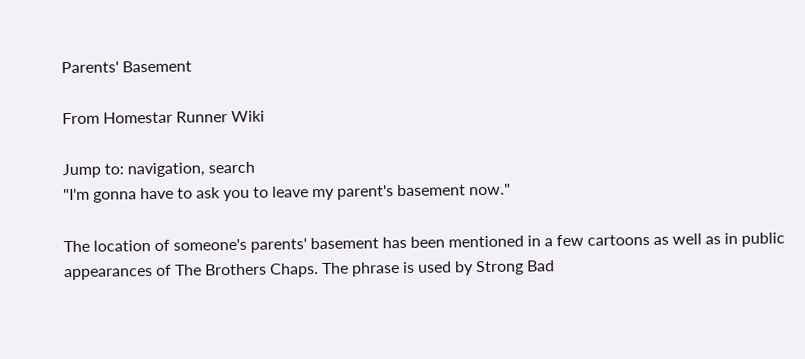Parents' Basement

From Homestar Runner Wiki

Jump to: navigation, search
"I'm gonna have to ask you to leave my parent's basement now."

The location of someone's parents' basement has been mentioned in a few cartoons as well as in public appearances of The Brothers Chaps. The phrase is used by Strong Bad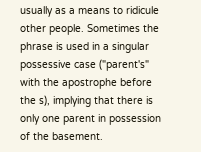usually as a means to ridicule other people. Sometimes the phrase is used in a singular possessive case ("parent's" with the apostrophe before the s), implying that there is only one parent in possession of the basement.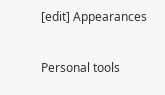[edit] Appearances

Personal tools